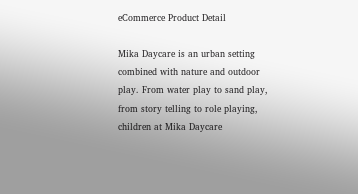eCommerce Product Detail

Mika Daycare is an urban setting combined with nature and outdoor play. From water play to sand play, from story telling to role playing, children at Mika Daycare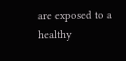are exposed to a healthy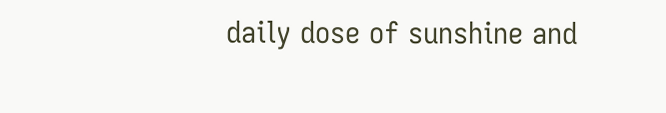daily dose of sunshine and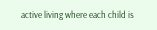active living where each child is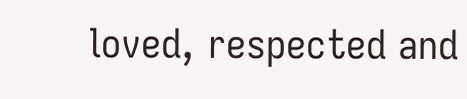loved, respected and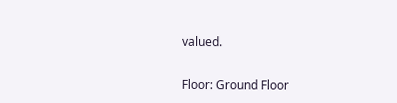valued.

Floor: Ground Floor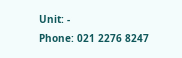Unit: -
Phone: 021 2276 8247